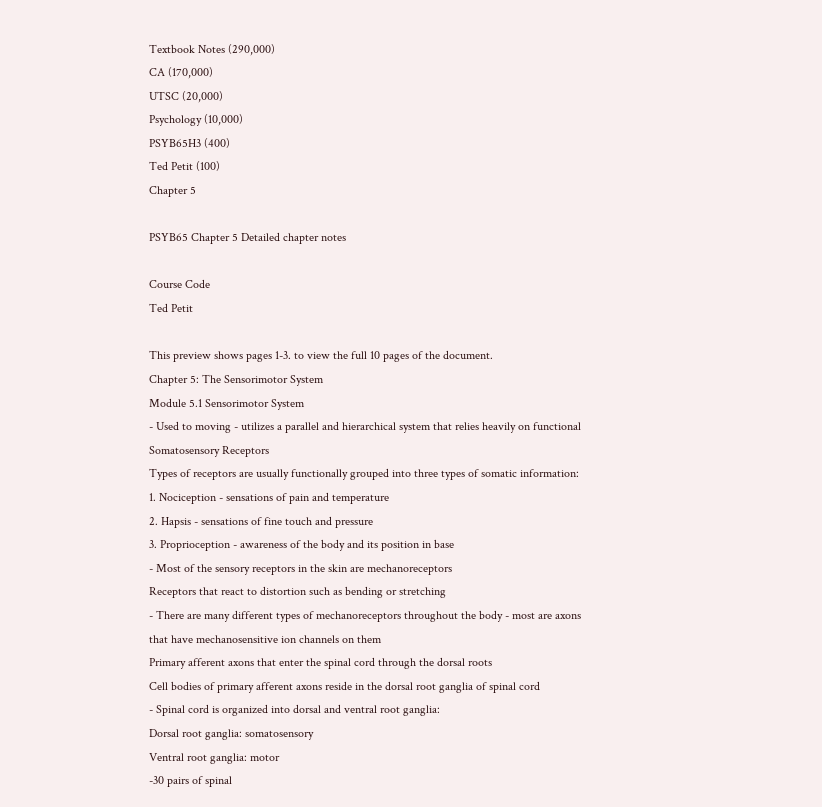Textbook Notes (290,000)
CA (170,000)
UTSC (20,000)
Psychology (10,000)
PSYB65H3 (400)
Ted Petit (100)
Chapter 5

PSYB65 Chapter 5 Detailed chapter notes

Course Code
Ted Petit

This preview shows pages 1-3. to view the full 10 pages of the document.
Chapter 5: The Sensorimotor System
Module 5.1 Sensorimotor System
- Used to moving - utilizes a parallel and hierarchical system that relies heavily on functional
Somatosensory Receptors
Types of receptors are usually functionally grouped into three types of somatic information:
1. Nociception - sensations of pain and temperature
2. Hapsis - sensations of fine touch and pressure
3. Proprioception - awareness of the body and its position in base
- Most of the sensory receptors in the skin are mechanoreceptors
Receptors that react to distortion such as bending or stretching
- There are many different types of mechanoreceptors throughout the body - most are axons
that have mechanosensitive ion channels on them
Primary afferent axons that enter the spinal cord through the dorsal roots
Cell bodies of primary afferent axons reside in the dorsal root ganglia of spinal cord
- Spinal cord is organized into dorsal and ventral root ganglia:
Dorsal root ganglia: somatosensory
Ventral root ganglia: motor
-30 pairs of spinal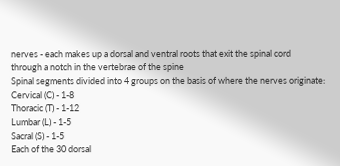nerves - each makes up a dorsal and ventral roots that exit the spinal cord
through a notch in the vertebrae of the spine
Spinal segments divided into 4 groups on the basis of where the nerves originate:
Cervical (C) - 1-8
Thoracic (T) - 1-12
Lumbar (L) - 1-5
Sacral (S) - 1-5
Each of the 30 dorsal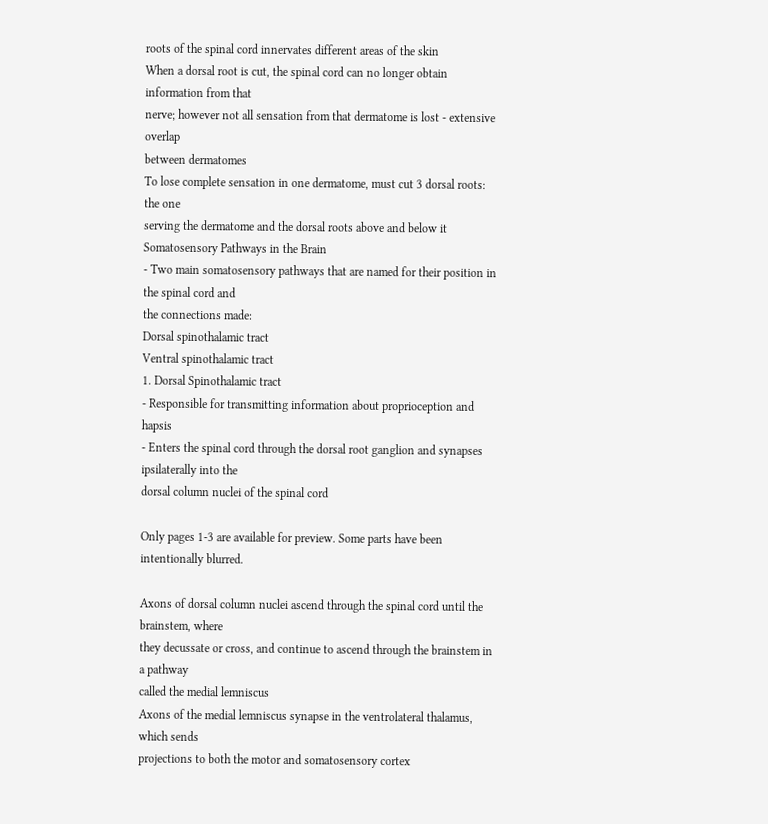roots of the spinal cord innervates different areas of the skin
When a dorsal root is cut, the spinal cord can no longer obtain information from that
nerve; however not all sensation from that dermatome is lost - extensive overlap
between dermatomes
To lose complete sensation in one dermatome, must cut 3 dorsal roots: the one
serving the dermatome and the dorsal roots above and below it
Somatosensory Pathways in the Brain
- Two main somatosensory pathways that are named for their position in the spinal cord and
the connections made:
Dorsal spinothalamic tract
Ventral spinothalamic tract
1. Dorsal Spinothalamic tract
- Responsible for transmitting information about proprioception and hapsis
- Enters the spinal cord through the dorsal root ganglion and synapses ipsilaterally into the
dorsal column nuclei of the spinal cord

Only pages 1-3 are available for preview. Some parts have been intentionally blurred.

Axons of dorsal column nuclei ascend through the spinal cord until the brainstem, where
they decussate or cross, and continue to ascend through the brainstem in a pathway
called the medial lemniscus
Axons of the medial lemniscus synapse in the ventrolateral thalamus, which sends
projections to both the motor and somatosensory cortex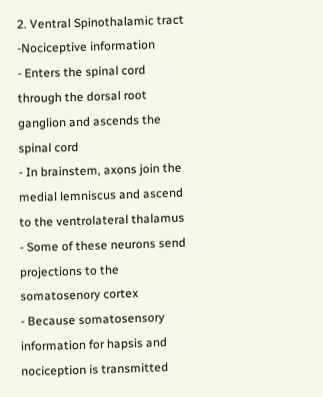2. Ventral Spinothalamic tract
-Nociceptive information
- Enters the spinal cord through the dorsal root ganglion and ascends the spinal cord
- In brainstem, axons join the medial lemniscus and ascend to the ventrolateral thalamus
- Some of these neurons send projections to the somatosenory cortex
- Because somatosensory information for hapsis and nociception is transmitted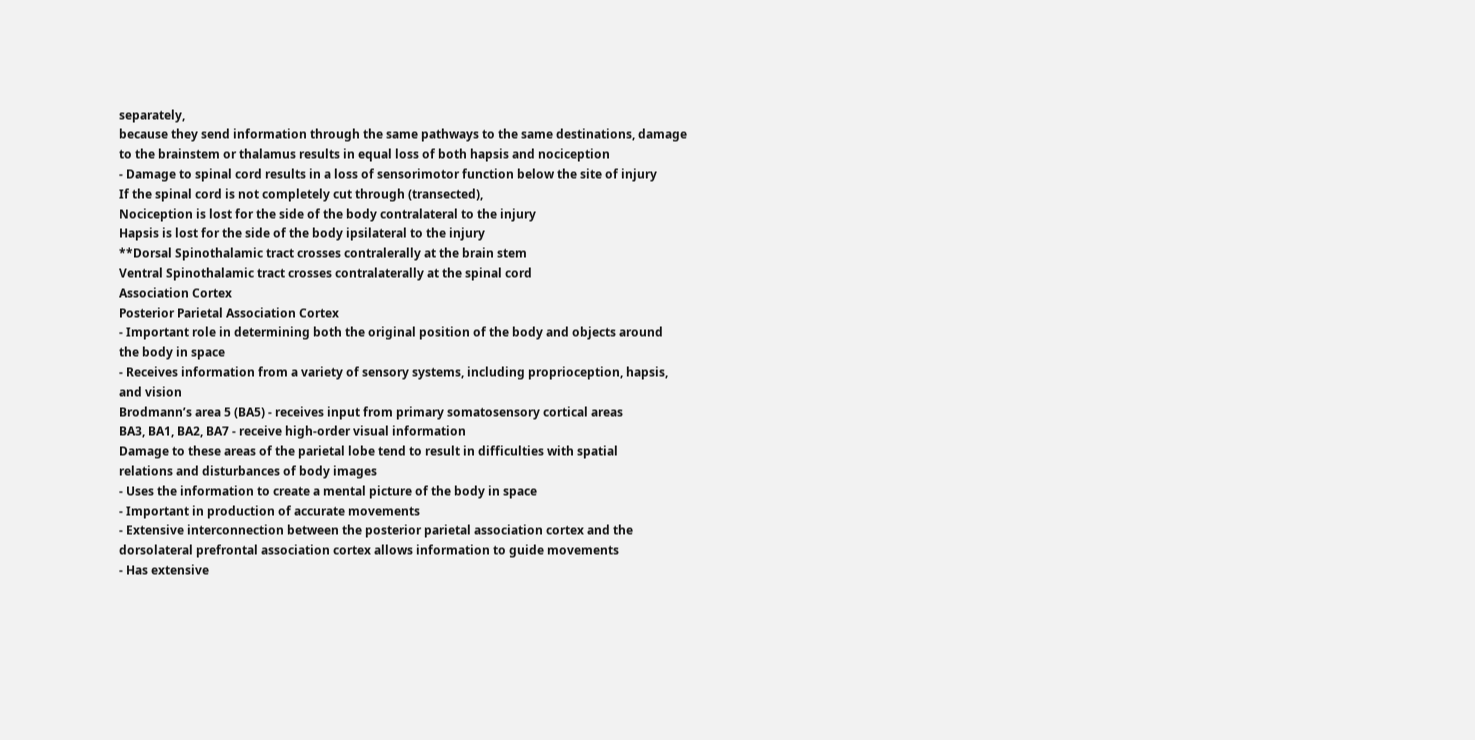separately,
because they send information through the same pathways to the same destinations, damage
to the brainstem or thalamus results in equal loss of both hapsis and nociception
- Damage to spinal cord results in a loss of sensorimotor function below the site of injury
If the spinal cord is not completely cut through (transected),
Nociception is lost for the side of the body contralateral to the injury
Hapsis is lost for the side of the body ipsilateral to the injury
**Dorsal Spinothalamic tract crosses contralerally at the brain stem
Ventral Spinothalamic tract crosses contralaterally at the spinal cord
Association Cortex
Posterior Parietal Association Cortex
- Important role in determining both the original position of the body and objects around
the body in space
- Receives information from a variety of sensory systems, including proprioception, hapsis,
and vision
Brodmann’s area 5 (BA5) - receives input from primary somatosensory cortical areas
BA3, BA1, BA2, BA7 - receive high-order visual information
Damage to these areas of the parietal lobe tend to result in difficulties with spatial
relations and disturbances of body images
- Uses the information to create a mental picture of the body in space
- Important in production of accurate movements
- Extensive interconnection between the posterior parietal association cortex and the
dorsolateral prefrontal association cortex allows information to guide movements
- Has extensive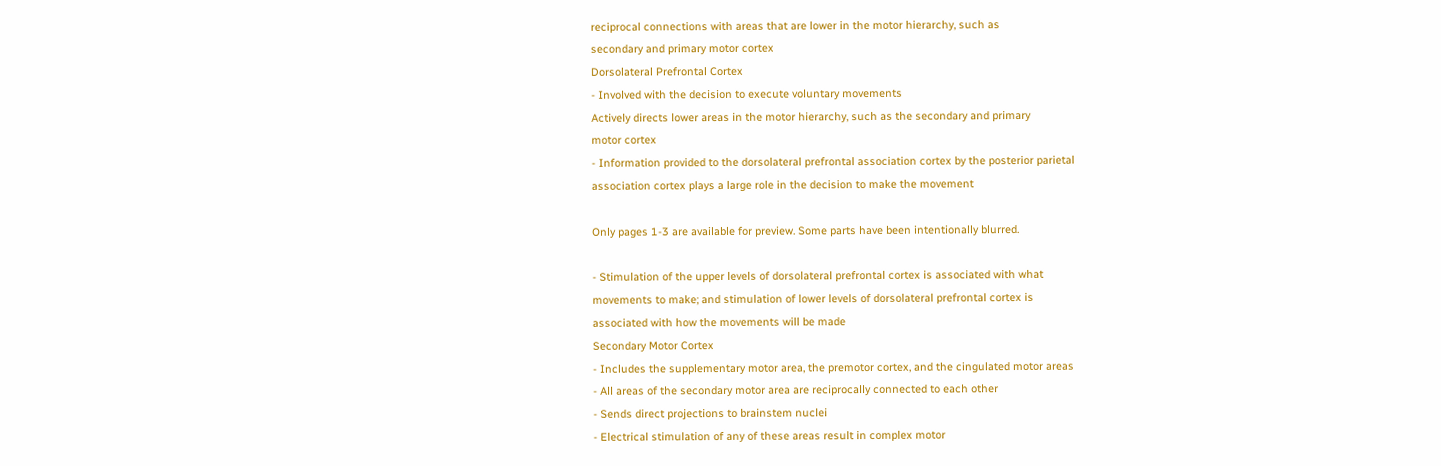reciprocal connections with areas that are lower in the motor hierarchy, such as
secondary and primary motor cortex
Dorsolateral Prefrontal Cortex
- Involved with the decision to execute voluntary movements
Actively directs lower areas in the motor hierarchy, such as the secondary and primary
motor cortex
- Information provided to the dorsolateral prefrontal association cortex by the posterior parietal
association cortex plays a large role in the decision to make the movement

Only pages 1-3 are available for preview. Some parts have been intentionally blurred.

- Stimulation of the upper levels of dorsolateral prefrontal cortex is associated with what
movements to make; and stimulation of lower levels of dorsolateral prefrontal cortex is
associated with how the movements will be made
Secondary Motor Cortex
- Includes the supplementary motor area, the premotor cortex, and the cingulated motor areas
- All areas of the secondary motor area are reciprocally connected to each other
- Sends direct projections to brainstem nuclei
- Electrical stimulation of any of these areas result in complex motor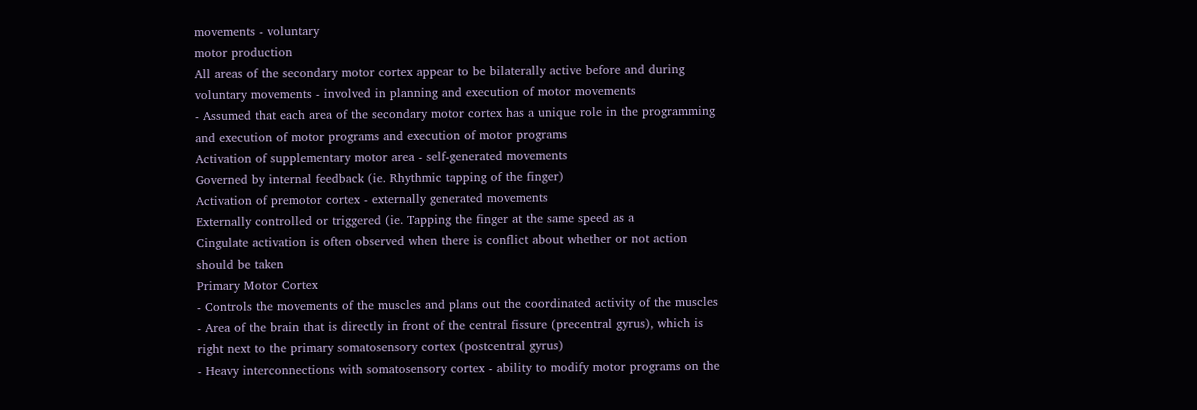movements - voluntary
motor production
All areas of the secondary motor cortex appear to be bilaterally active before and during
voluntary movements - involved in planning and execution of motor movements
- Assumed that each area of the secondary motor cortex has a unique role in the programming
and execution of motor programs and execution of motor programs
Activation of supplementary motor area - self-generated movements
Governed by internal feedback (ie. Rhythmic tapping of the finger)
Activation of premotor cortex - externally generated movements
Externally controlled or triggered (ie. Tapping the finger at the same speed as a
Cingulate activation is often observed when there is conflict about whether or not action
should be taken
Primary Motor Cortex
- Controls the movements of the muscles and plans out the coordinated activity of the muscles
- Area of the brain that is directly in front of the central fissure (precentral gyrus), which is
right next to the primary somatosensory cortex (postcentral gyrus)
- Heavy interconnections with somatosensory cortex - ability to modify motor programs on the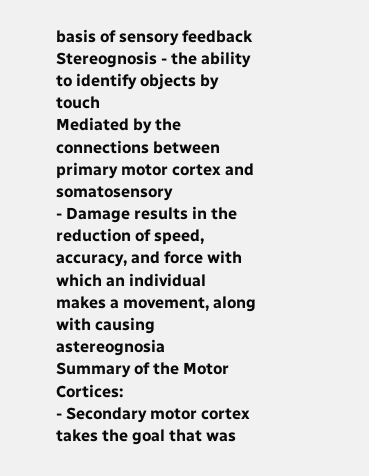basis of sensory feedback
Stereognosis - the ability to identify objects by touch
Mediated by the connections between primary motor cortex and somatosensory
- Damage results in the reduction of speed, accuracy, and force with which an individual
makes a movement, along with causing astereognosia
Summary of the Motor Cortices:
- Secondary motor cortex takes the goal that was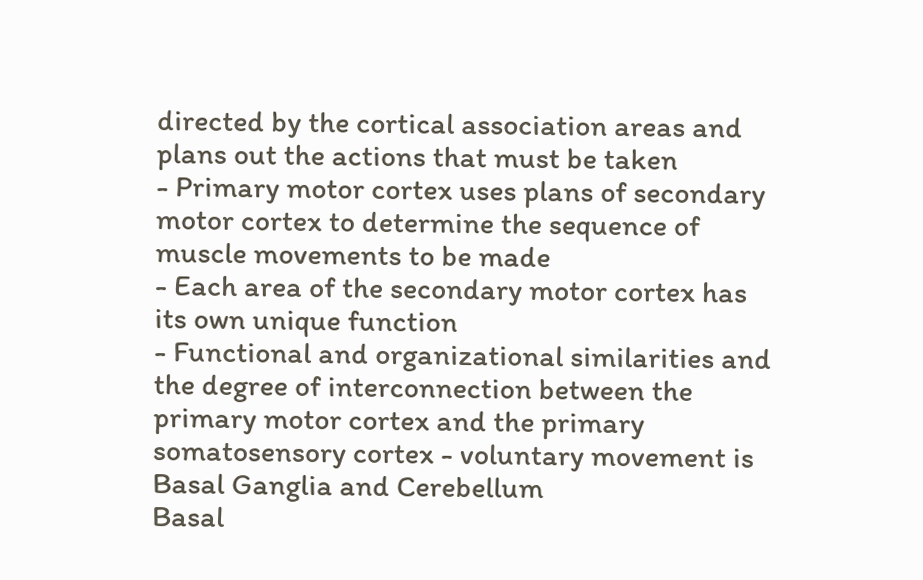directed by the cortical association areas and
plans out the actions that must be taken
- Primary motor cortex uses plans of secondary motor cortex to determine the sequence of
muscle movements to be made
- Each area of the secondary motor cortex has its own unique function
- Functional and organizational similarities and the degree of interconnection between the
primary motor cortex and the primary somatosensory cortex - voluntary movement is
Basal Ganglia and Cerebellum
Basal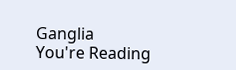Ganglia
You're Reading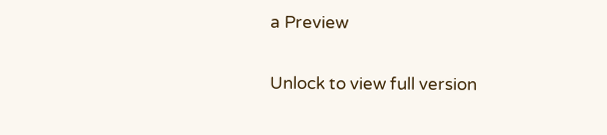a Preview

Unlock to view full version